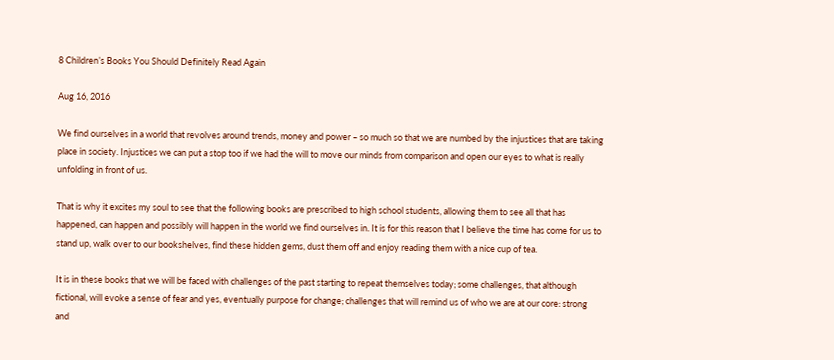8 Children’s Books You Should Definitely Read Again

Aug 16, 2016

We find ourselves in a world that revolves around trends, money and power – so much so that we are numbed by the injustices that are taking place in society. Injustices we can put a stop too if we had the will to move our minds from comparison and open our eyes to what is really unfolding in front of us.

That is why it excites my soul to see that the following books are prescribed to high school students, allowing them to see all that has happened, can happen and possibly will happen in the world we find ourselves in. It is for this reason that I believe the time has come for us to stand up, walk over to our bookshelves, find these hidden gems, dust them off and enjoy reading them with a nice cup of tea.

It is in these books that we will be faced with challenges of the past starting to repeat themselves today; some challenges, that although fictional, will evoke a sense of fear and yes, eventually purpose for change; challenges that will remind us of who we are at our core: strong and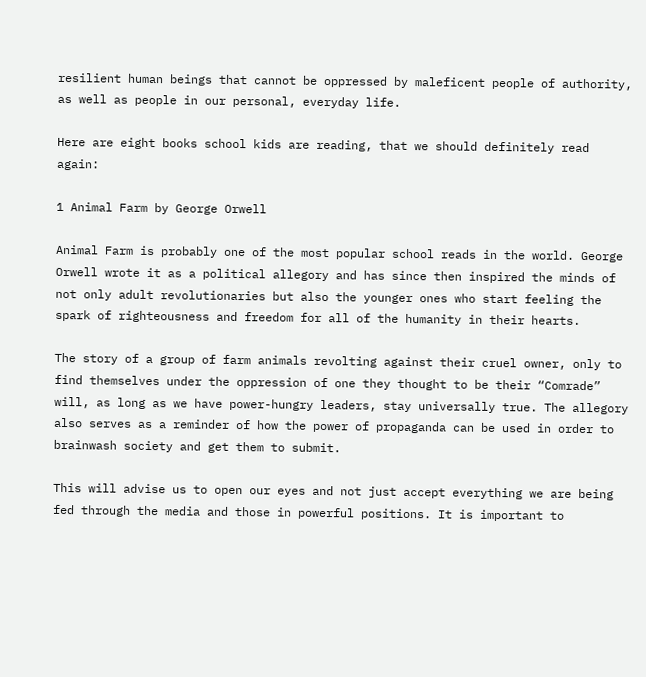resilient human beings that cannot be oppressed by maleficent people of authority, as well as people in our personal, everyday life.

Here are eight books school kids are reading, that we should definitely read again:

1 Animal Farm by George Orwell

Animal Farm is probably one of the most popular school reads in the world. George Orwell wrote it as a political allegory and has since then inspired the minds of not only adult revolutionaries but also the younger ones who start feeling the spark of righteousness and freedom for all of the humanity in their hearts.

The story of a group of farm animals revolting against their cruel owner, only to find themselves under the oppression of one they thought to be their “Comrade” will, as long as we have power-hungry leaders, stay universally true. The allegory also serves as a reminder of how the power of propaganda can be used in order to brainwash society and get them to submit.

This will advise us to open our eyes and not just accept everything we are being fed through the media and those in powerful positions. It is important to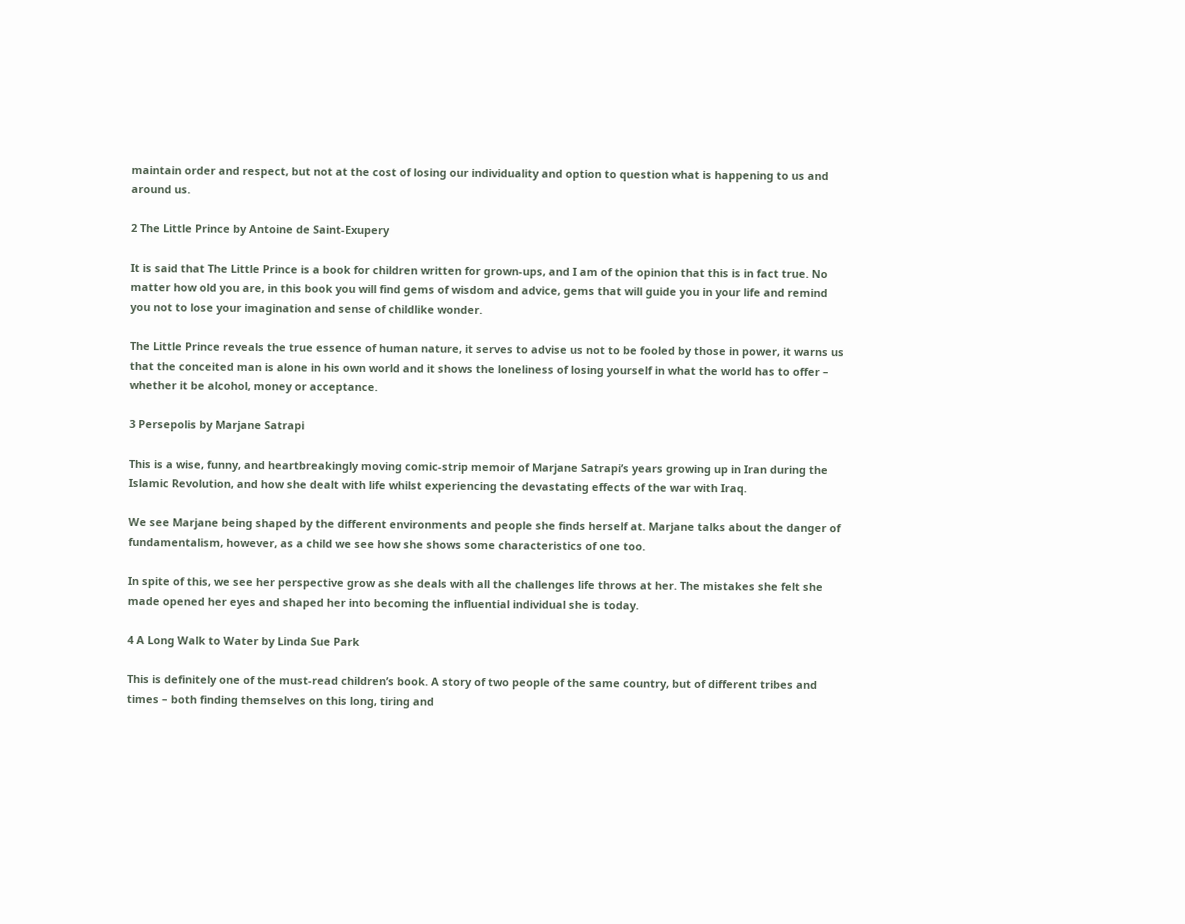maintain order and respect, but not at the cost of losing our individuality and option to question what is happening to us and around us.

2 The Little Prince by Antoine de Saint-Exupery

It is said that The Little Prince is a book for children written for grown-ups, and I am of the opinion that this is in fact true. No matter how old you are, in this book you will find gems of wisdom and advice, gems that will guide you in your life and remind you not to lose your imagination and sense of childlike wonder.

The Little Prince reveals the true essence of human nature, it serves to advise us not to be fooled by those in power, it warns us that the conceited man is alone in his own world and it shows the loneliness of losing yourself in what the world has to offer – whether it be alcohol, money or acceptance.

3 Persepolis by Marjane Satrapi

This is a wise, funny, and heartbreakingly moving comic-strip memoir of Marjane Satrapi’s years growing up in Iran during the Islamic Revolution, and how she dealt with life whilst experiencing the devastating effects of the war with Iraq.

We see Marjane being shaped by the different environments and people she finds herself at. Marjane talks about the danger of fundamentalism, however, as a child we see how she shows some characteristics of one too.

In spite of this, we see her perspective grow as she deals with all the challenges life throws at her. The mistakes she felt she made opened her eyes and shaped her into becoming the influential individual she is today.

4 A Long Walk to Water by Linda Sue Park

This is definitely one of the must-read children’s book. A story of two people of the same country, but of different tribes and times – both finding themselves on this long, tiring and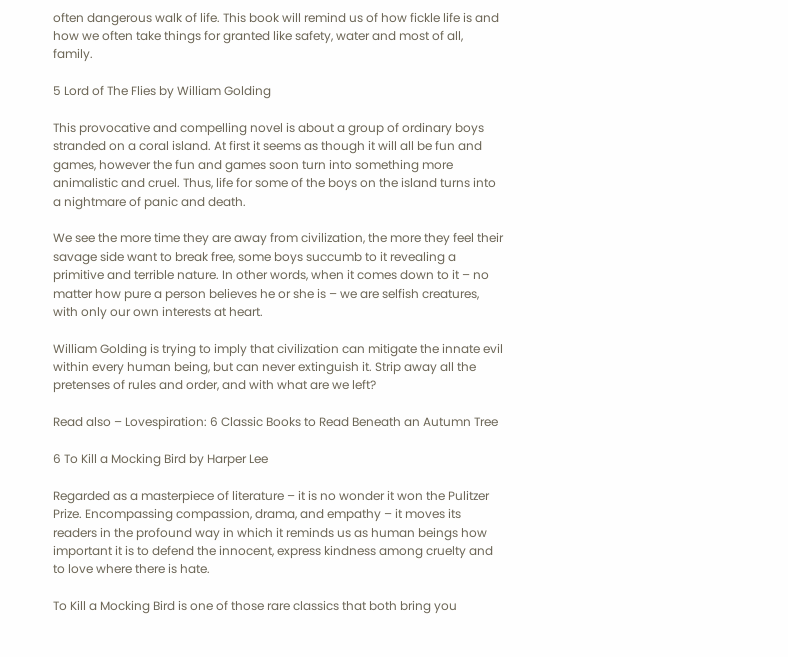often dangerous walk of life. This book will remind us of how fickle life is and how we often take things for granted like safety, water and most of all, family.

5 Lord of The Flies by William Golding

This provocative and compelling novel is about a group of ordinary boys stranded on a coral island. At first it seems as though it will all be fun and games, however the fun and games soon turn into something more animalistic and cruel. Thus, life for some of the boys on the island turns into a nightmare of panic and death.

We see the more time they are away from civilization, the more they feel their savage side want to break free, some boys succumb to it revealing a primitive and terrible nature. In other words, when it comes down to it – no matter how pure a person believes he or she is – we are selfish creatures, with only our own interests at heart.

William Golding is trying to imply that civilization can mitigate the innate evil within every human being, but can never extinguish it. Strip away all the pretenses of rules and order, and with what are we left?

Read also – Lovespiration: 6 Classic Books to Read Beneath an Autumn Tree

6 To Kill a Mocking Bird by Harper Lee

Regarded as a masterpiece of literature – it is no wonder it won the Pulitzer Prize. Encompassing compassion, drama, and empathy – it moves its readers in the profound way in which it reminds us as human beings how important it is to defend the innocent, express kindness among cruelty and to love where there is hate.

To Kill a Mocking Bird is one of those rare classics that both bring you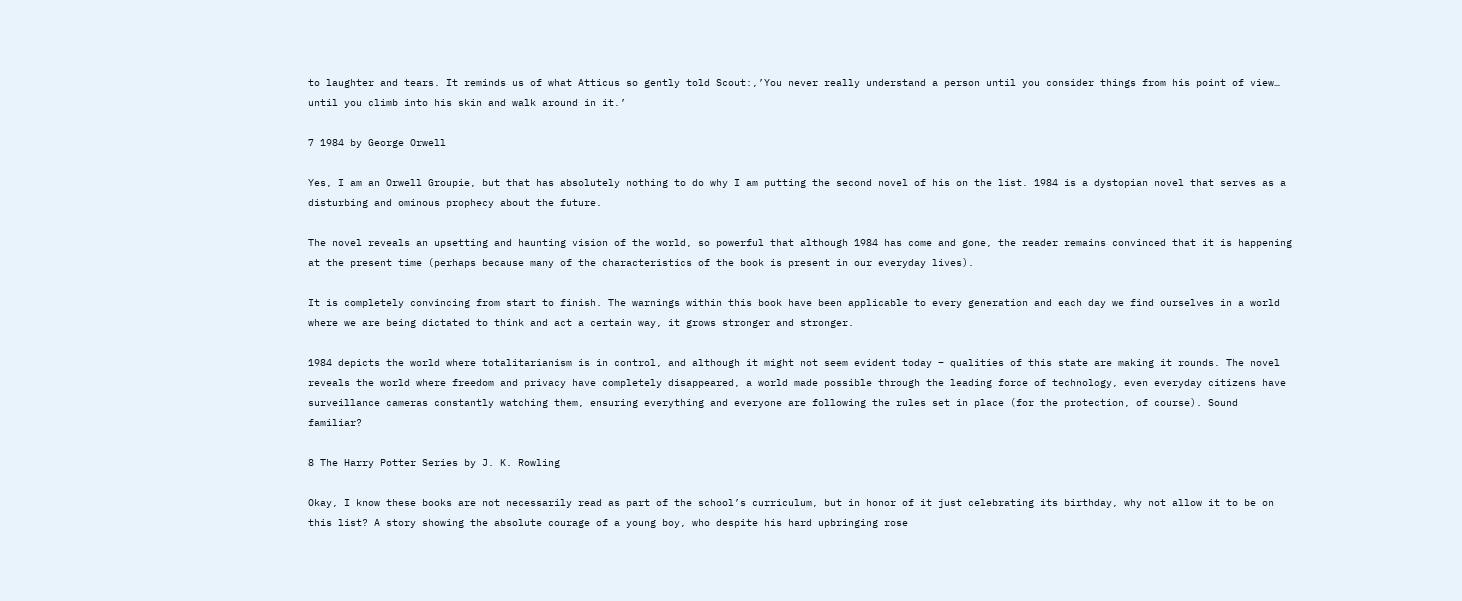to laughter and tears. It reminds us of what Atticus so gently told Scout:,’You never really understand a person until you consider things from his point of view… until you climb into his skin and walk around in it.’

7 1984 by George Orwell

Yes, I am an Orwell Groupie, but that has absolutely nothing to do why I am putting the second novel of his on the list. 1984 is a dystopian novel that serves as a disturbing and ominous prophecy about the future.

The novel reveals an upsetting and haunting vision of the world, so powerful that although 1984 has come and gone, the reader remains convinced that it is happening at the present time (perhaps because many of the characteristics of the book is present in our everyday lives).

It is completely convincing from start to finish. The warnings within this book have been applicable to every generation and each day we find ourselves in a world where we are being dictated to think and act a certain way, it grows stronger and stronger.

1984 depicts the world where totalitarianism is in control, and although it might not seem evident today – qualities of this state are making it rounds. The novel reveals the world where freedom and privacy have completely disappeared, a world made possible through the leading force of technology, even everyday citizens have surveillance cameras constantly watching them, ensuring everything and everyone are following the rules set in place (for the protection, of course). Sound familiar?

8 The Harry Potter Series by J. K. Rowling

Okay, I know these books are not necessarily read as part of the school’s curriculum, but in honor of it just celebrating its birthday, why not allow it to be on this list? A story showing the absolute courage of a young boy, who despite his hard upbringing rose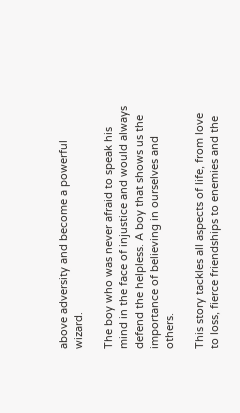above adversity and become a powerful wizard.

The boy who was never afraid to speak his mind in the face of injustice and would always defend the helpless. A boy that shows us the importance of believing in ourselves and others.

This story tackles all aspects of life, from love to loss, fierce friendships to enemies and the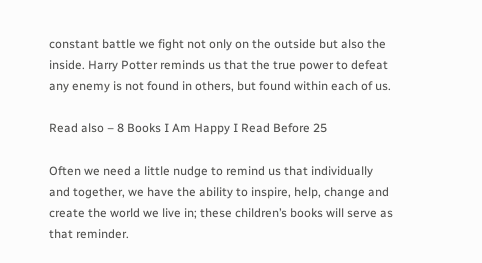constant battle we fight not only on the outside but also the inside. Harry Potter reminds us that the true power to defeat any enemy is not found in others, but found within each of us.

Read also – 8 Books I Am Happy I Read Before 25

Often we need a little nudge to remind us that individually and together, we have the ability to inspire, help, change and create the world we live in; these children’s books will serve as that reminder.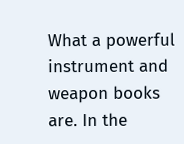What a powerful instrument and weapon books are. In the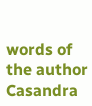words of the author Casandra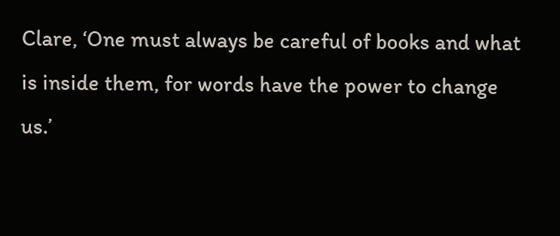Clare, ‘One must always be careful of books and what is inside them, for words have the power to change us.’